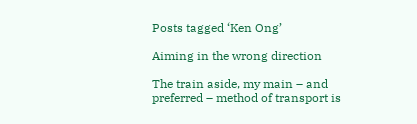Posts tagged ‘Ken Ong’

Aiming in the wrong direction

The train aside, my main – and preferred – method of transport is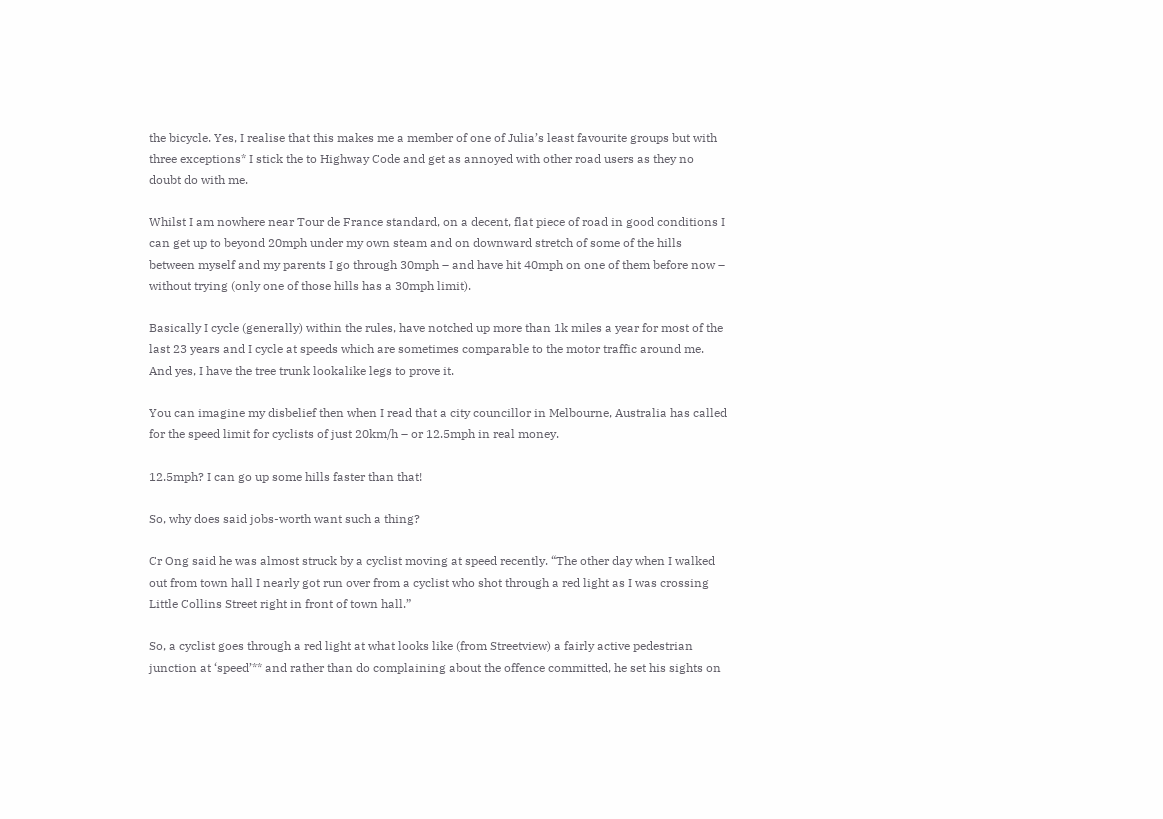the bicycle. Yes, I realise that this makes me a member of one of Julia’s least favourite groups but with three exceptions* I stick the to Highway Code and get as annoyed with other road users as they no doubt do with me.

Whilst I am nowhere near Tour de France standard, on a decent, flat piece of road in good conditions I can get up to beyond 20mph under my own steam and on downward stretch of some of the hills between myself and my parents I go through 30mph – and have hit 40mph on one of them before now – without trying (only one of those hills has a 30mph limit).

Basically I cycle (generally) within the rules, have notched up more than 1k miles a year for most of the last 23 years and I cycle at speeds which are sometimes comparable to the motor traffic around me. And yes, I have the tree trunk lookalike legs to prove it.

You can imagine my disbelief then when I read that a city councillor in Melbourne, Australia has called for the speed limit for cyclists of just 20km/h – or 12.5mph in real money.

12.5mph? I can go up some hills faster than that!

So, why does said jobs-worth want such a thing?

Cr Ong said he was almost struck by a cyclist moving at speed recently. “The other day when I walked out from town hall I nearly got run over from a cyclist who shot through a red light as I was crossing Little Collins Street right in front of town hall.”

So, a cyclist goes through a red light at what looks like (from Streetview) a fairly active pedestrian junction at ‘speed’** and rather than do complaining about the offence committed, he set his sights on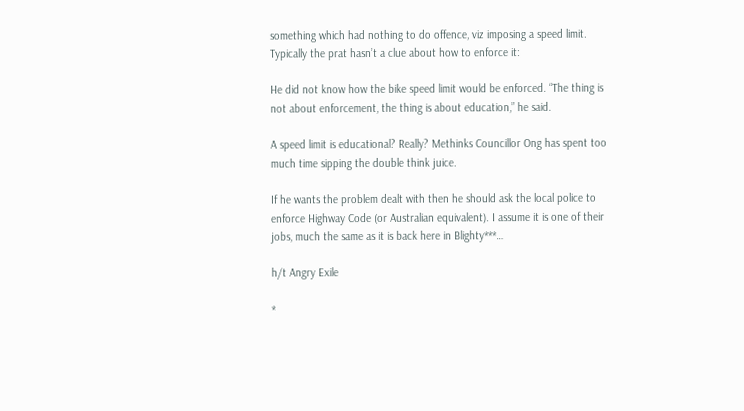something which had nothing to do offence, viz imposing a speed limit. Typically the prat hasn’t a clue about how to enforce it:

He did not know how the bike speed limit would be enforced. “The thing is not about enforcement, the thing is about education,” he said.

A speed limit is educational? Really? Methinks Councillor Ong has spent too much time sipping the double think juice.

If he wants the problem dealt with then he should ask the local police to enforce Highway Code (or Australian equivalent). I assume it is one of their jobs, much the same as it is back here in Blighty***…

h/t Angry Exile

*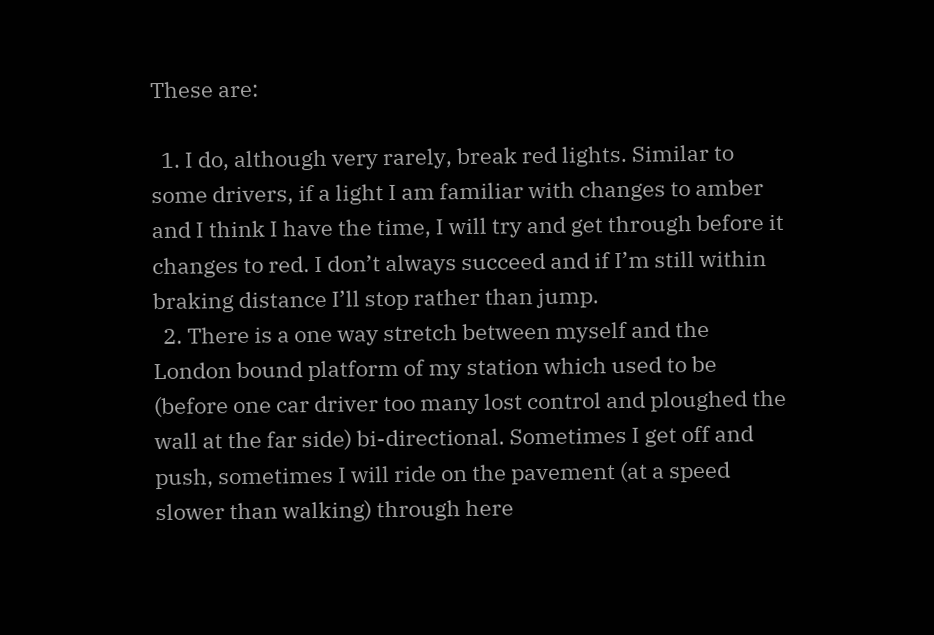These are:

  1. I do, although very rarely, break red lights. Similar to some drivers, if a light I am familiar with changes to amber and I think I have the time, I will try and get through before it changes to red. I don’t always succeed and if I’m still within braking distance I’ll stop rather than jump.
  2. There is a one way stretch between myself and the London bound platform of my station which used to be (before one car driver too many lost control and ploughed the wall at the far side) bi-directional. Sometimes I get off and push, sometimes I will ride on the pavement (at a speed slower than walking) through here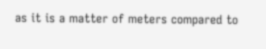as it is a matter of meters compared to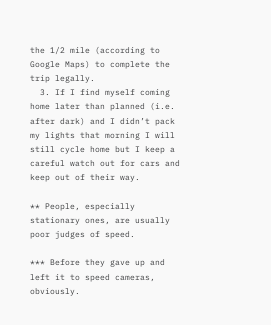the 1/2 mile (according to Google Maps) to complete the trip legally.
  3. If I find myself coming home later than planned (i.e. after dark) and I didn’t pack my lights that morning I will still cycle home but I keep a careful watch out for cars and keep out of their way.

** People, especially stationary ones, are usually poor judges of speed.

*** Before they gave up and left it to speed cameras, obviously.